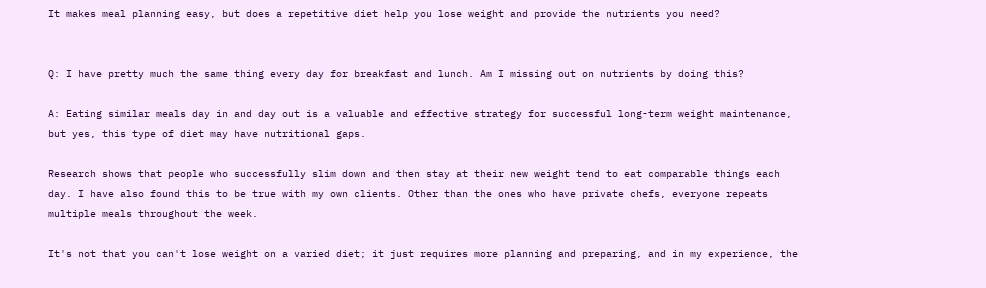It makes meal planning easy, but does a repetitive diet help you lose weight and provide the nutrients you need?


Q: I have pretty much the same thing every day for breakfast and lunch. Am I missing out on nutrients by doing this?

A: Eating similar meals day in and day out is a valuable and effective strategy for successful long-term weight maintenance, but yes, this type of diet may have nutritional gaps.

Research shows that people who successfully slim down and then stay at their new weight tend to eat comparable things each day. I have also found this to be true with my own clients. Other than the ones who have private chefs, everyone repeats multiple meals throughout the week.

It's not that you can't lose weight on a varied diet; it just requires more planning and preparing, and in my experience, the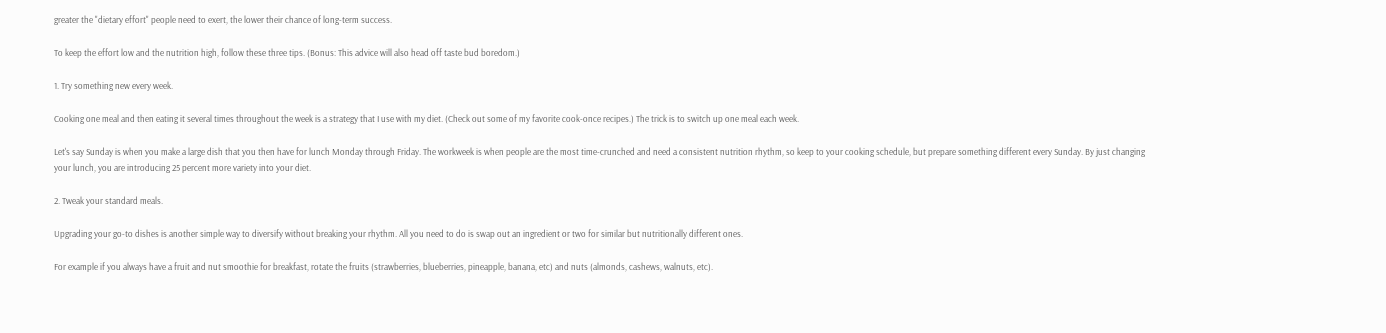greater the "dietary effort" people need to exert, the lower their chance of long-term success.

To keep the effort low and the nutrition high, follow these three tips. (Bonus: This advice will also head off taste bud boredom.)

1. Try something new every week.

Cooking one meal and then eating it several times throughout the week is a strategy that I use with my diet. (Check out some of my favorite cook-once recipes.) The trick is to switch up one meal each week.

Let's say Sunday is when you make a large dish that you then have for lunch Monday through Friday. The workweek is when people are the most time-crunched and need a consistent nutrition rhythm, so keep to your cooking schedule, but prepare something different every Sunday. By just changing your lunch, you are introducing 25 percent more variety into your diet.

2. Tweak your standard meals.

Upgrading your go-to dishes is another simple way to diversify without breaking your rhythm. All you need to do is swap out an ingredient or two for similar but nutritionally different ones.

For example if you always have a fruit and nut smoothie for breakfast, rotate the fruits (strawberries, blueberries, pineapple, banana, etc) and nuts (almonds, cashews, walnuts, etc).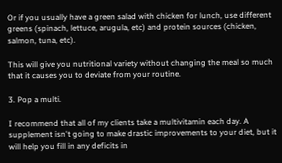Or if you usually have a green salad with chicken for lunch, use different greens (spinach, lettuce, arugula, etc) and protein sources (chicken, salmon, tuna, etc).

This will give you nutritional variety without changing the meal so much that it causes you to deviate from your routine.

3. Pop a multi.

I recommend that all of my clients take a multivitamin each day. A supplement isn't going to make drastic improvements to your diet, but it will help you fill in any deficits in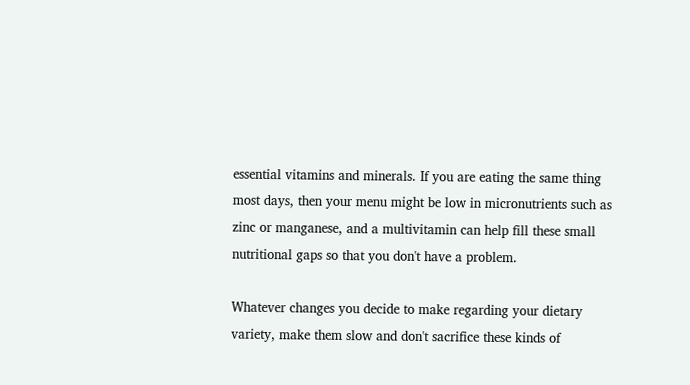essential vitamins and minerals. If you are eating the same thing most days, then your menu might be low in micronutrients such as zinc or manganese, and a multivitamin can help fill these small nutritional gaps so that you don't have a problem.

Whatever changes you decide to make regarding your dietary variety, make them slow and don't sacrifice these kinds of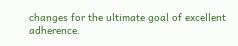changes for the ultimate goal of excellent adherence.